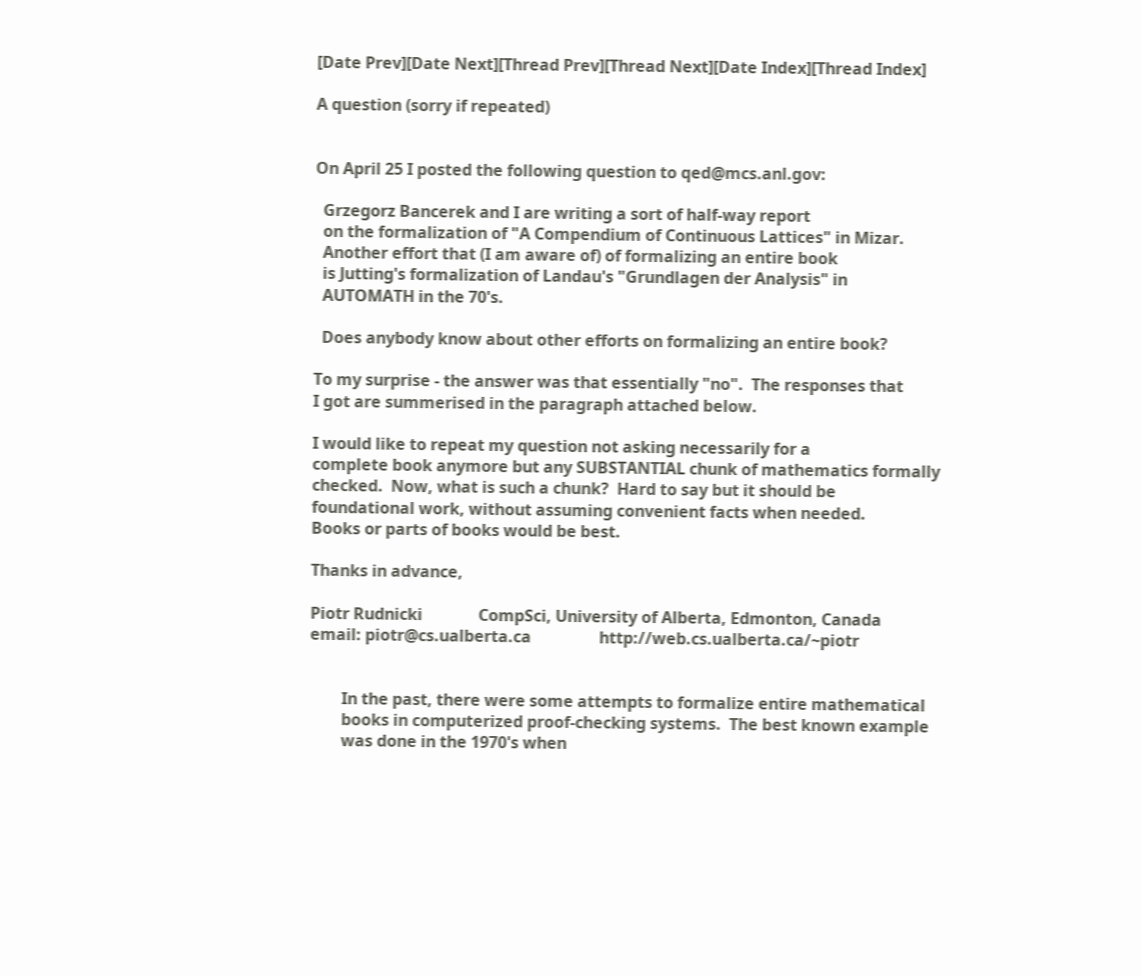[Date Prev][Date Next][Thread Prev][Thread Next][Date Index][Thread Index]

A question (sorry if repeated)


On April 25 I posted the following question to qed@mcs.anl.gov:

  Grzegorz Bancerek and I are writing a sort of half-way report
  on the formalization of "A Compendium of Continuous Lattices" in Mizar.
  Another effort that (I am aware of) of formalizing an entire book
  is Jutting's formalization of Landau's "Grundlagen der Analysis" in
  AUTOMATH in the 70's.

  Does anybody know about other efforts on formalizing an entire book?

To my surprise - the answer was that essentially "no".  The responses that
I got are summerised in the paragraph attached below.

I would like to repeat my question not asking necessarily for a
complete book anymore but any SUBSTANTIAL chunk of mathematics formally
checked.  Now, what is such a chunk?  Hard to say but it should be
foundational work, without assuming convenient facts when needed.
Books or parts of books would be best.

Thanks in advance,

Piotr Rudnicki              CompSci, University of Alberta, Edmonton, Canada
email: piotr@cs.ualberta.ca                 http://web.cs.ualberta.ca/~piotr


        In the past, there were some attempts to formalize entire mathematical
        books in computerized proof-checking systems.  The best known example
        was done in the 1970's when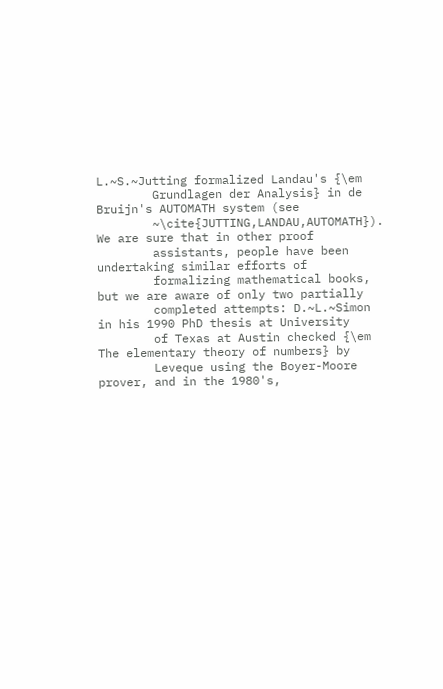L.~S.~Jutting formalized Landau's {\em
        Grundlagen der Analysis} in de Bruijn's AUTOMATH system (see
        ~\cite{JUTTING,LANDAU,AUTOMATH}).  We are sure that in other proof
        assistants, people have been undertaking similar efforts of
        formalizing mathematical books, but we are aware of only two partially
        completed attempts: D.~L.~Simon in his 1990 PhD thesis at University
        of Texas at Austin checked {\em The elementary theory of numbers} by
        Leveque using the Boyer-Moore prover, and in the 1980's,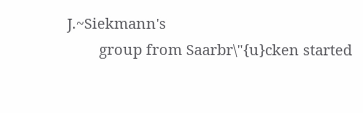J.~Siekmann's
        group from Saarbr\"{u}cken started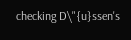checking D\"{u}ssen's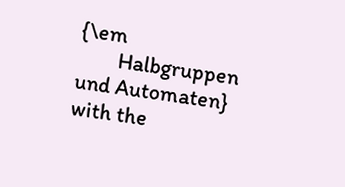{\em
        Halbgruppen und Automaten} with the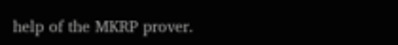help of the MKRP prover.